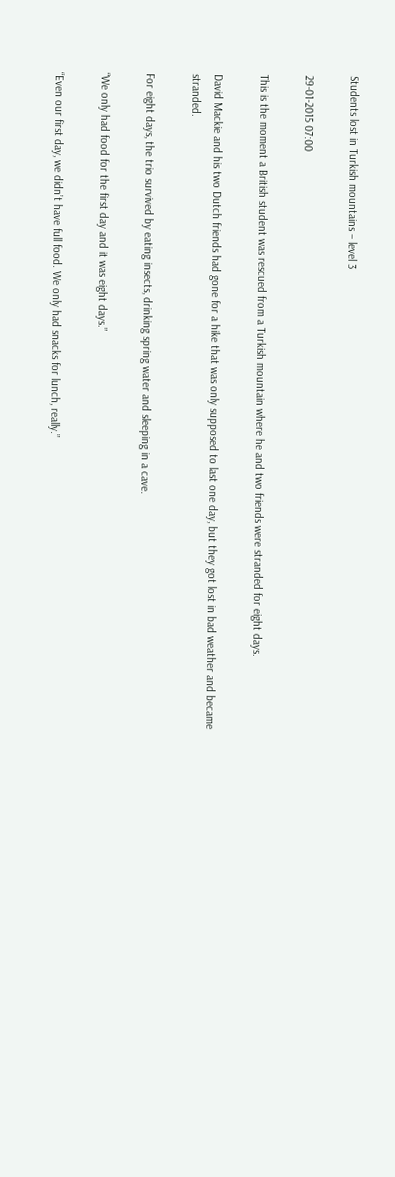Students lost in Turkish mountains – level 3

29-01-2015 07:00

This is the moment a British student was rescued from a Turkish mountain where he and two friends were stranded for eight days.

David Mackie and his two Dutch friends had gone for a hike that was only supposed to last one day, but they got lost in bad weather and became stranded.

For eight days, the trio survived by eating insects, drinking spring water and sleeping in a cave.

“We only had food for the first day and it was eight days.”

“Even our first day, we didn’t have full food. We only had snacks for lunch, really.”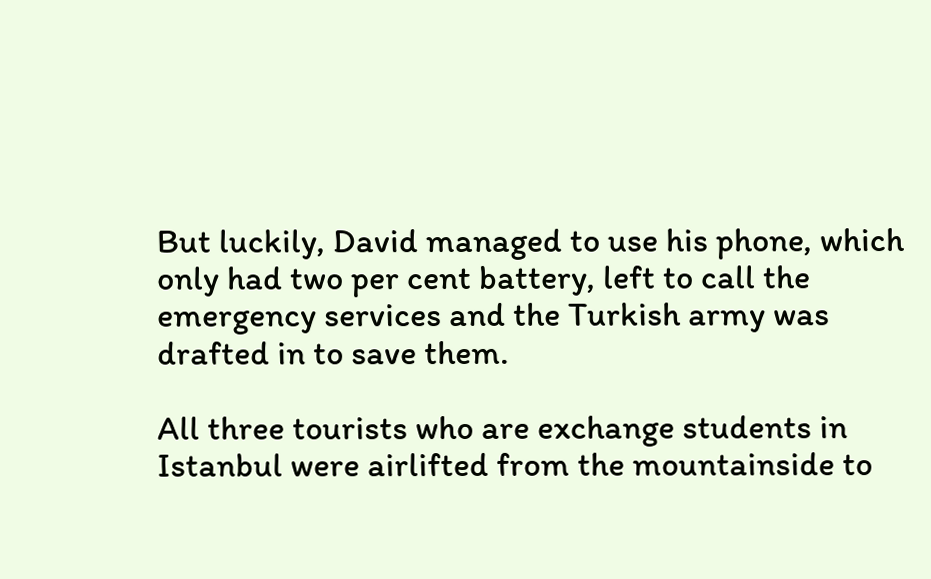But luckily, David managed to use his phone, which only had two per cent battery, left to call the emergency services and the Turkish army was drafted in to save them.

All three tourists who are exchange students in Istanbul were airlifted from the mountainside to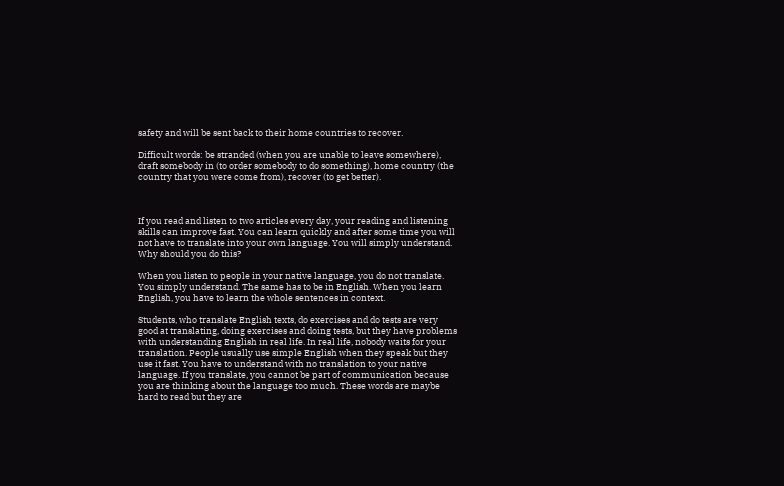safety and will be sent back to their home countries to recover.

Difficult words: be stranded (when you are unable to leave somewhere), draft somebody in (to order somebody to do something), home country (the country that you were come from), recover (to get better).



If you read and listen to two articles every day, your reading and listening skills can improve fast. You can learn quickly and after some time you will not have to translate into your own language. You will simply understand. Why should you do this?

When you listen to people in your native language, you do not translate. You simply understand. The same has to be in English. When you learn English, you have to learn the whole sentences in context.

Students, who translate English texts, do exercises and do tests are very good at translating, doing exercises and doing tests, but they have problems with understanding English in real life. In real life, nobody waits for your translation. People usually use simple English when they speak but they use it fast. You have to understand with no translation to your native language. If you translate, you cannot be part of communication because you are thinking about the language too much. These words are maybe hard to read but they are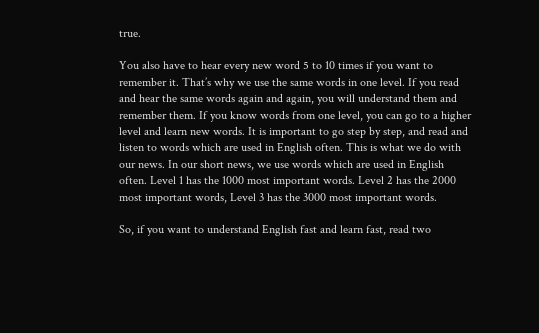true.

You also have to hear every new word 5 to 10 times if you want to remember it. That’s why we use the same words in one level. If you read and hear the same words again and again, you will understand them and remember them. If you know words from one level, you can go to a higher level and learn new words. It is important to go step by step, and read and listen to words which are used in English often. This is what we do with our news. In our short news, we use words which are used in English often. Level 1 has the 1000 most important words. Level 2 has the 2000 most important words, Level 3 has the 3000 most important words.

So, if you want to understand English fast and learn fast, read two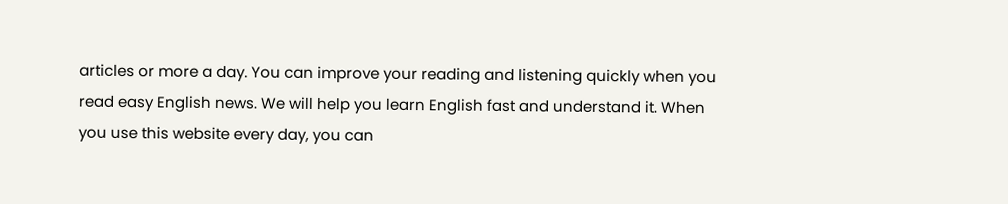articles or more a day. You can improve your reading and listening quickly when you read easy English news. We will help you learn English fast and understand it. When you use this website every day, you can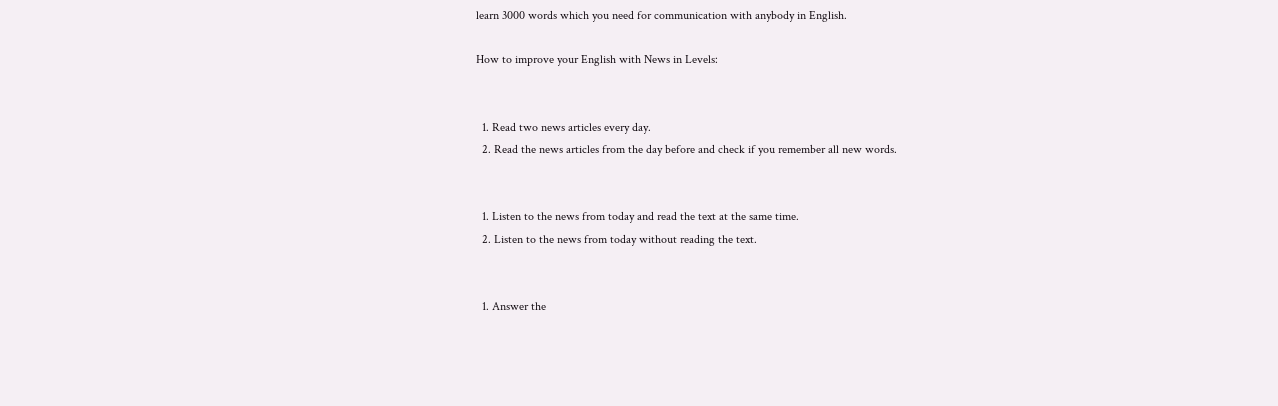learn 3000 words which you need for communication with anybody in English.

How to improve your English with News in Levels:


  1. Read two news articles every day.
  2. Read the news articles from the day before and check if you remember all new words.


  1. Listen to the news from today and read the text at the same time.
  2. Listen to the news from today without reading the text.


  1. Answer the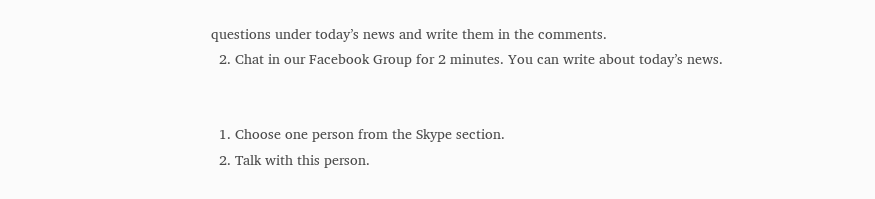questions under today’s news and write them in the comments.
  2. Chat in our Facebook Group for 2 minutes. You can write about today’s news.


  1. Choose one person from the Skype section.
  2. Talk with this person.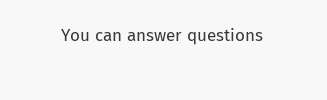You can answer questions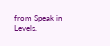from Speak in Levels.